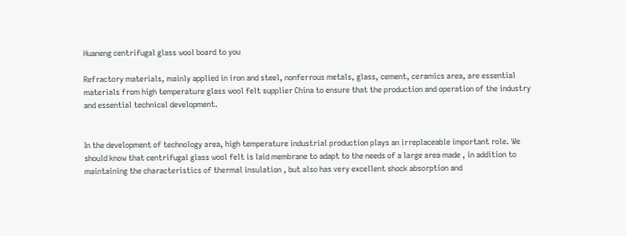Huaneng centrifugal glass wool board to you

Refractory materials, mainly applied in iron and steel, nonferrous metals, glass, cement, ceramics area, are essential materials from high temperature glass wool felt supplier China to ensure that the production and operation of the industry and essential technical development.


In the development of technology area, high temperature industrial production plays an irreplaceable important role. We should know that centrifugal glass wool felt is laid membrane to adapt to the needs of a large area made , in addition to maintaining the characteristics of thermal insulation , but also has very excellent shock absorption and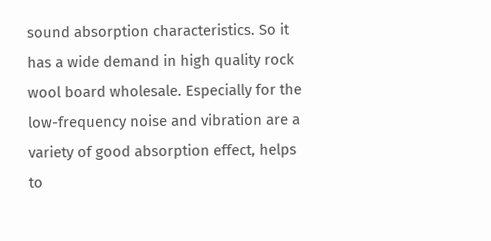sound absorption characteristics. So it has a wide demand in high quality rock wool board wholesale. Especially for the low-frequency noise and vibration are a variety of good absorption effect, helps to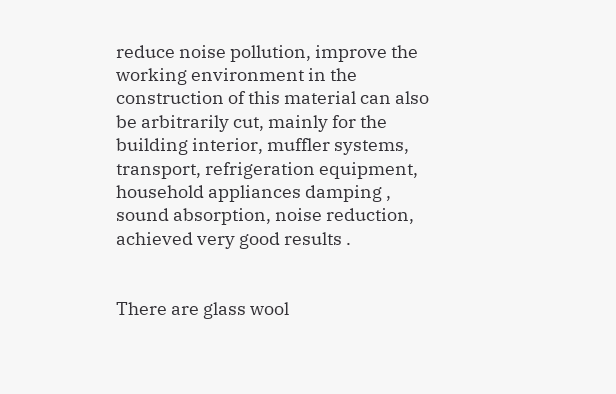reduce noise pollution, improve the working environment in the construction of this material can also be arbitrarily cut, mainly for the building interior, muffler systems, transport, refrigeration equipment, household appliances damping , sound absorption, noise reduction, achieved very good results .


There are glass wool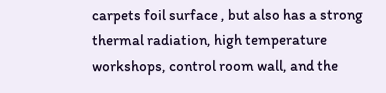carpets foil surface , but also has a strong thermal radiation, high temperature workshops, control room wall, and the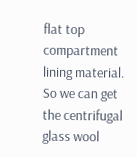flat top compartment lining material. So we can get the centrifugal glass wool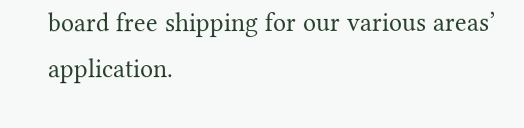board free shipping for our various areas’ application.